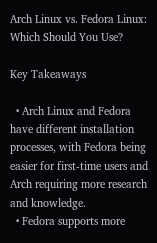Arch Linux vs. Fedora Linux: Which Should You Use?

Key Takeaways

  • Arch Linux and Fedora have different installation processes, with Fedora being easier for first-time users and Arch requiring more research and knowledge.
  • Fedora supports more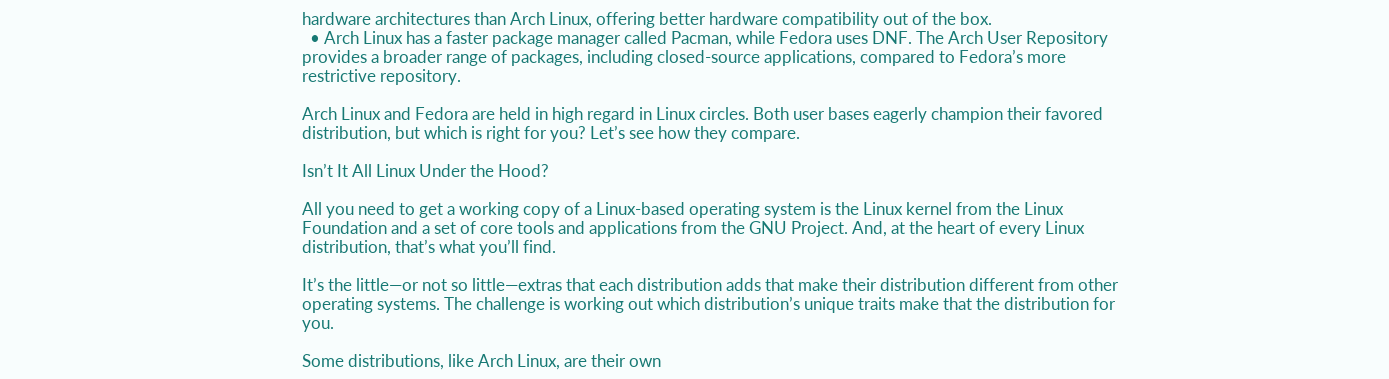hardware architectures than Arch Linux, offering better hardware compatibility out of the box.
  • Arch Linux has a faster package manager called Pacman, while Fedora uses DNF. The Arch User Repository provides a broader range of packages, including closed-source applications, compared to Fedora’s more restrictive repository.

Arch Linux and Fedora are held in high regard in Linux circles. Both user bases eagerly champion their favored distribution, but which is right for you? Let’s see how they compare.

Isn’t It All Linux Under the Hood?

All you need to get a working copy of a Linux-based operating system is the Linux kernel from the Linux Foundation and a set of core tools and applications from the GNU Project. And, at the heart of every Linux distribution, that’s what you’ll find.

It’s the little—or not so little—extras that each distribution adds that make their distribution different from other operating systems. The challenge is working out which distribution’s unique traits make that the distribution for you.

Some distributions, like Arch Linux, are their own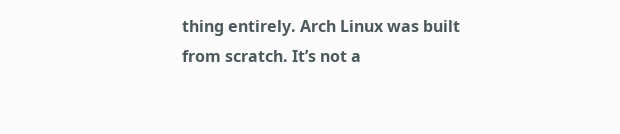thing entirely. Arch Linux was built from scratch. It’s not a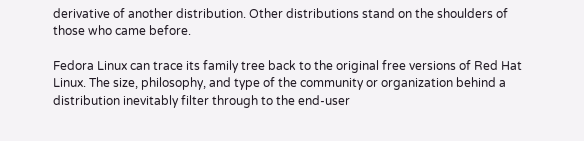derivative of another distribution. Other distributions stand on the shoulders of those who came before.

Fedora Linux can trace its family tree back to the original free versions of Red Hat Linux. The size, philosophy, and type of the community or organization behind a distribution inevitably filter through to the end-user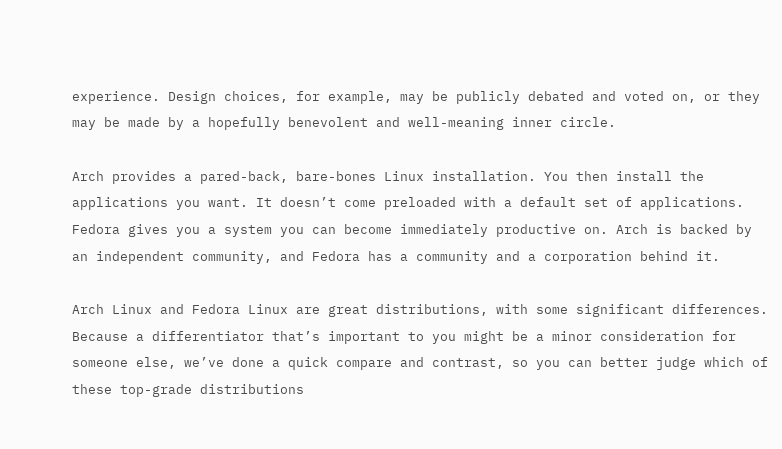experience. Design choices, for example, may be publicly debated and voted on, or they may be made by a hopefully benevolent and well-meaning inner circle.

Arch provides a pared-back, bare-bones Linux installation. You then install the applications you want. It doesn’t come preloaded with a default set of applications. Fedora gives you a system you can become immediately productive on. Arch is backed by an independent community, and Fedora has a community and a corporation behind it.

Arch Linux and Fedora Linux are great distributions, with some significant differences. Because a differentiator that’s important to you might be a minor consideration for someone else, we’ve done a quick compare and contrast, so you can better judge which of these top-grade distributions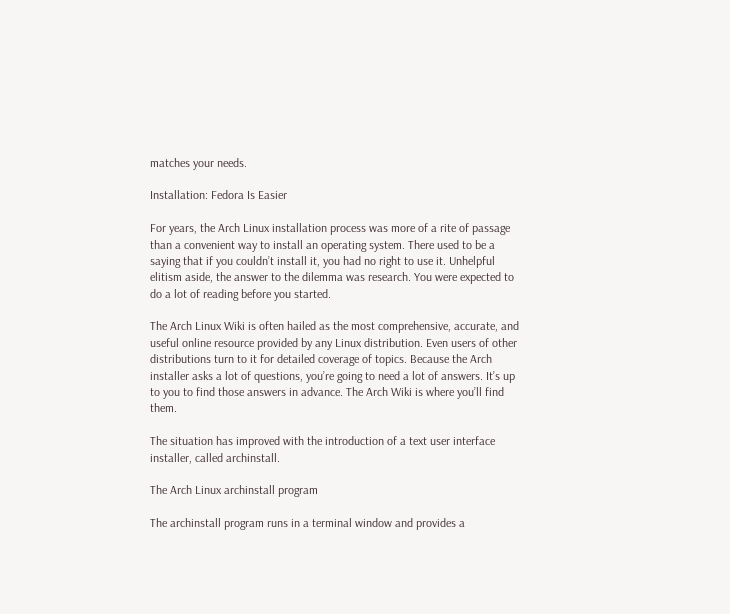matches your needs.

Installation: Fedora Is Easier

For years, the Arch Linux installation process was more of a rite of passage than a convenient way to install an operating system. There used to be a saying that if you couldn’t install it, you had no right to use it. Unhelpful elitism aside, the answer to the dilemma was research. You were expected to do a lot of reading before you started.

The Arch Linux Wiki is often hailed as the most comprehensive, accurate, and useful online resource provided by any Linux distribution. Even users of other distributions turn to it for detailed coverage of topics. Because the Arch installer asks a lot of questions, you’re going to need a lot of answers. It’s up to you to find those answers in advance. The Arch Wiki is where you’ll find them.

The situation has improved with the introduction of a text user interface installer, called archinstall.

The Arch Linux archinstall program

The archinstall program runs in a terminal window and provides a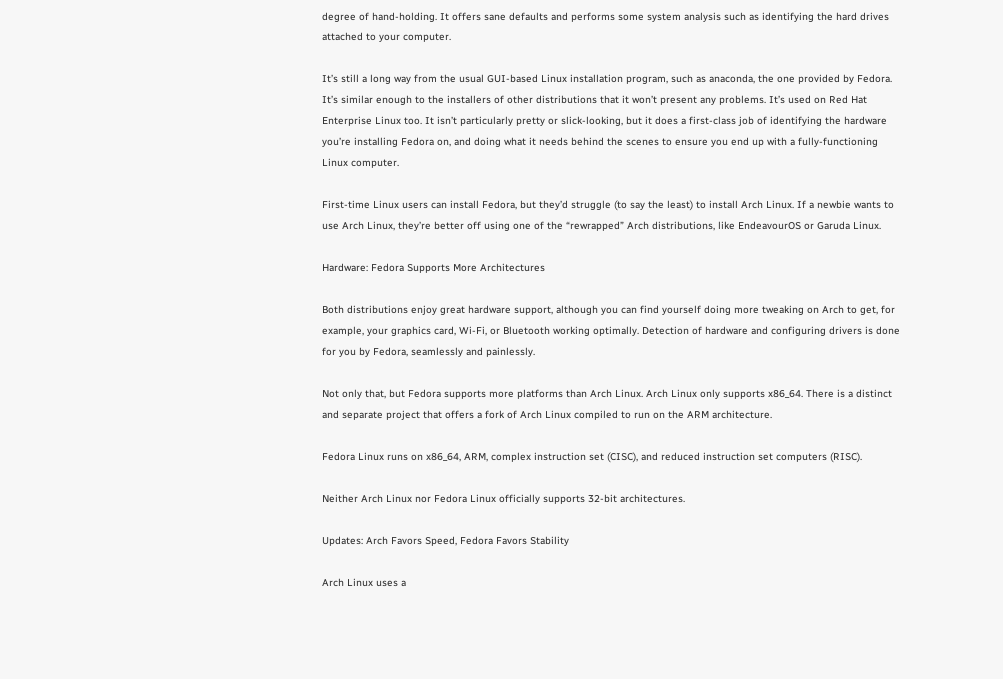degree of hand-holding. It offers sane defaults and performs some system analysis such as identifying the hard drives attached to your computer.

It’s still a long way from the usual GUI-based Linux installation program, such as anaconda, the one provided by Fedora. It’s similar enough to the installers of other distributions that it won’t present any problems. It’s used on Red Hat Enterprise Linux too. It isn’t particularly pretty or slick-looking, but it does a first-class job of identifying the hardware you’re installing Fedora on, and doing what it needs behind the scenes to ensure you end up with a fully-functioning Linux computer.

First-time Linux users can install Fedora, but they’d struggle (to say the least) to install Arch Linux. If a newbie wants to use Arch Linux, they’re better off using one of the “rewrapped” Arch distributions, like EndeavourOS or Garuda Linux.

Hardware: Fedora Supports More Architectures

Both distributions enjoy great hardware support, although you can find yourself doing more tweaking on Arch to get, for example, your graphics card, Wi-Fi, or Bluetooth working optimally. Detection of hardware and configuring drivers is done for you by Fedora, seamlessly and painlessly.

Not only that, but Fedora supports more platforms than Arch Linux. Arch Linux only supports x86_64. There is a distinct and separate project that offers a fork of Arch Linux compiled to run on the ARM architecture.

Fedora Linux runs on x86_64, ARM, complex instruction set (CISC), and reduced instruction set computers (RISC).

Neither Arch Linux nor Fedora Linux officially supports 32-bit architectures.

Updates: Arch Favors Speed, Fedora Favors Stability

Arch Linux uses a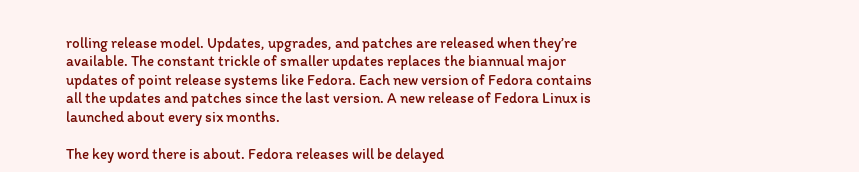rolling release model. Updates, upgrades, and patches are released when they’re available. The constant trickle of smaller updates replaces the biannual major updates of point release systems like Fedora. Each new version of Fedora contains all the updates and patches since the last version. A new release of Fedora Linux is launched about every six months.

The key word there is about. Fedora releases will be delayed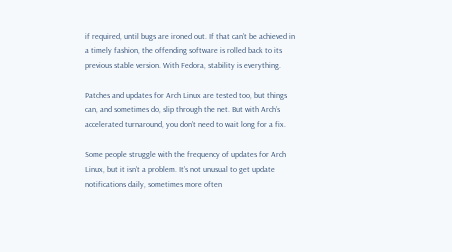if required, until bugs are ironed out. If that can’t be achieved in a timely fashion, the offending software is rolled back to its previous stable version. With Fedora, stability is everything.

Patches and updates for Arch Linux are tested too, but things can, and sometimes do, slip through the net. But with Arch’s accelerated turnaround, you don’t need to wait long for a fix.

Some people struggle with the frequency of updates for Arch Linux, but it isn’t a problem. It’s not unusual to get update notifications daily, sometimes more often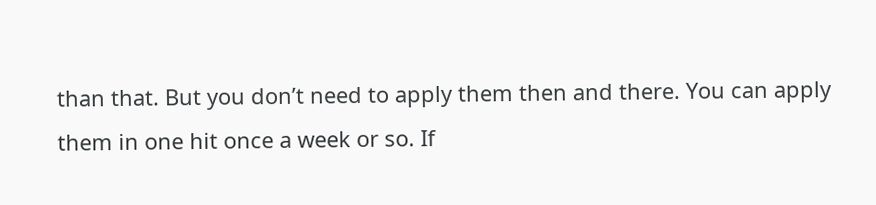than that. But you don’t need to apply them then and there. You can apply them in one hit once a week or so. If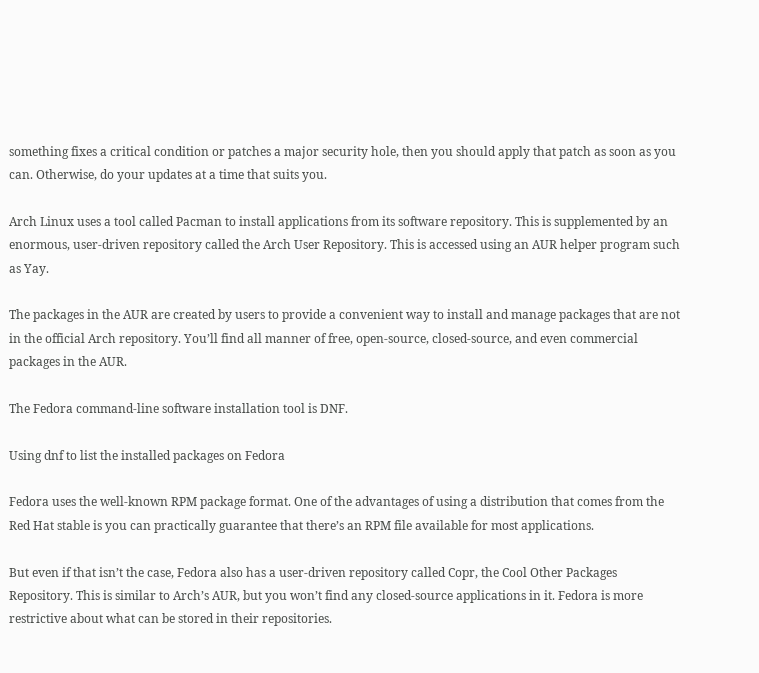something fixes a critical condition or patches a major security hole, then you should apply that patch as soon as you can. Otherwise, do your updates at a time that suits you.

Arch Linux uses a tool called Pacman to install applications from its software repository. This is supplemented by an enormous, user-driven repository called the Arch User Repository. This is accessed using an AUR helper program such as Yay.

The packages in the AUR are created by users to provide a convenient way to install and manage packages that are not in the official Arch repository. You’ll find all manner of free, open-source, closed-source, and even commercial packages in the AUR.

The Fedora command-line software installation tool is DNF.

Using dnf to list the installed packages on Fedora

Fedora uses the well-known RPM package format. One of the advantages of using a distribution that comes from the Red Hat stable is you can practically guarantee that there’s an RPM file available for most applications.

But even if that isn’t the case, Fedora also has a user-driven repository called Copr, the Cool Other Packages Repository. This is similar to Arch’s AUR, but you won’t find any closed-source applications in it. Fedora is more restrictive about what can be stored in their repositories.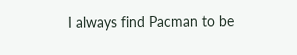I always find Pacman to be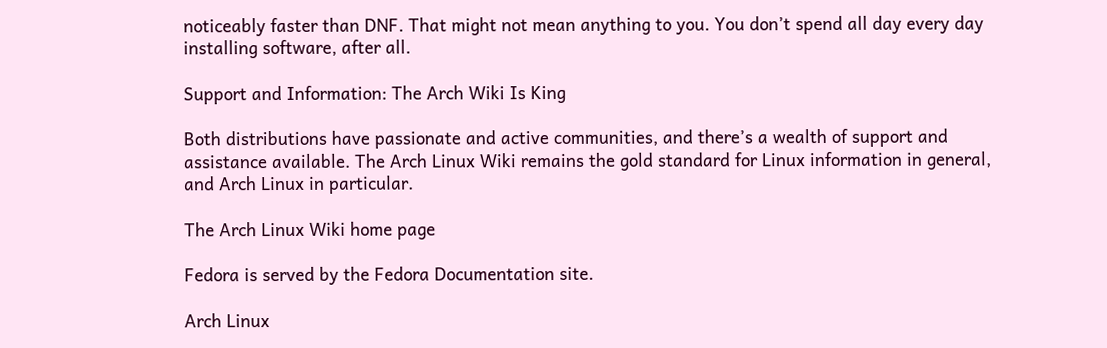noticeably faster than DNF. That might not mean anything to you. You don’t spend all day every day installing software, after all.

Support and Information: The Arch Wiki Is King

Both distributions have passionate and active communities, and there’s a wealth of support and assistance available. The Arch Linux Wiki remains the gold standard for Linux information in general, and Arch Linux in particular.

The Arch Linux Wiki home page

Fedora is served by the Fedora Documentation site.

Arch Linux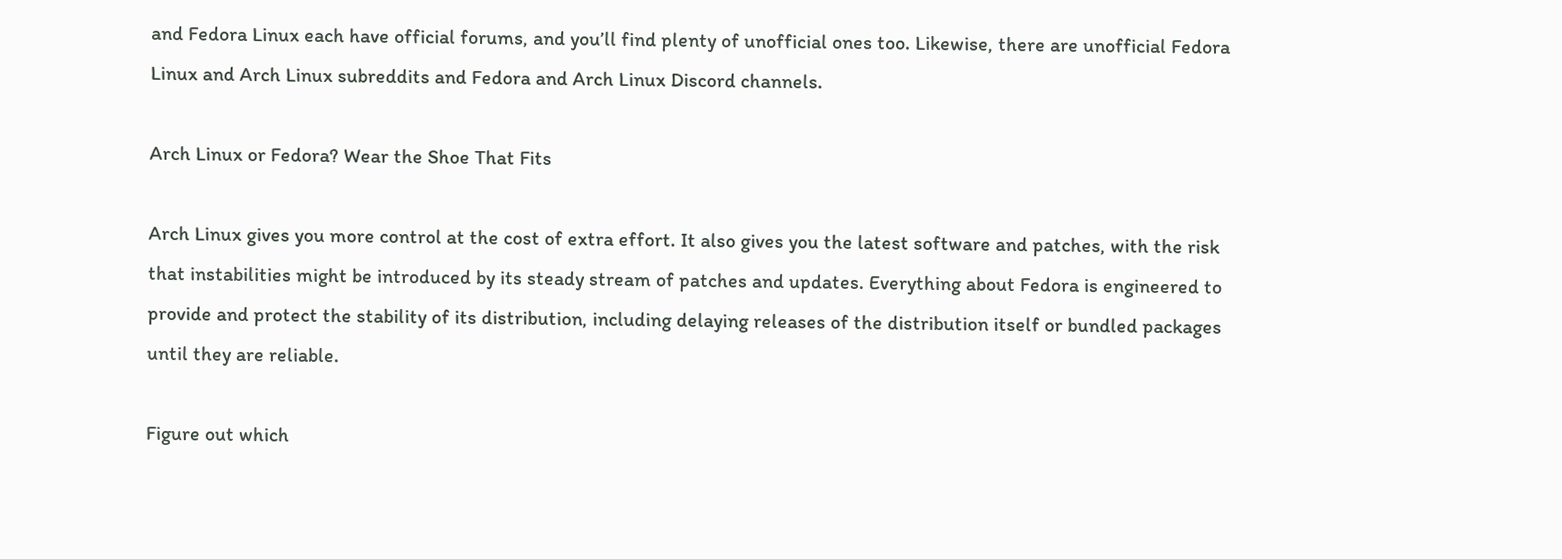and Fedora Linux each have official forums, and you’ll find plenty of unofficial ones too. Likewise, there are unofficial Fedora Linux and Arch Linux subreddits and Fedora and Arch Linux Discord channels.

Arch Linux or Fedora? Wear the Shoe That Fits

Arch Linux gives you more control at the cost of extra effort. It also gives you the latest software and patches, with the risk that instabilities might be introduced by its steady stream of patches and updates. Everything about Fedora is engineered to provide and protect the stability of its distribution, including delaying releases of the distribution itself or bundled packages until they are reliable.

Figure out which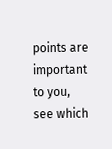points are important to you, see which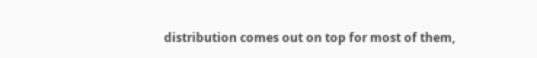distribution comes out on top for most of them,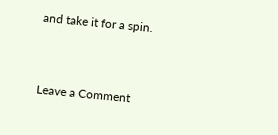and take it for a spin.


Leave a Comment